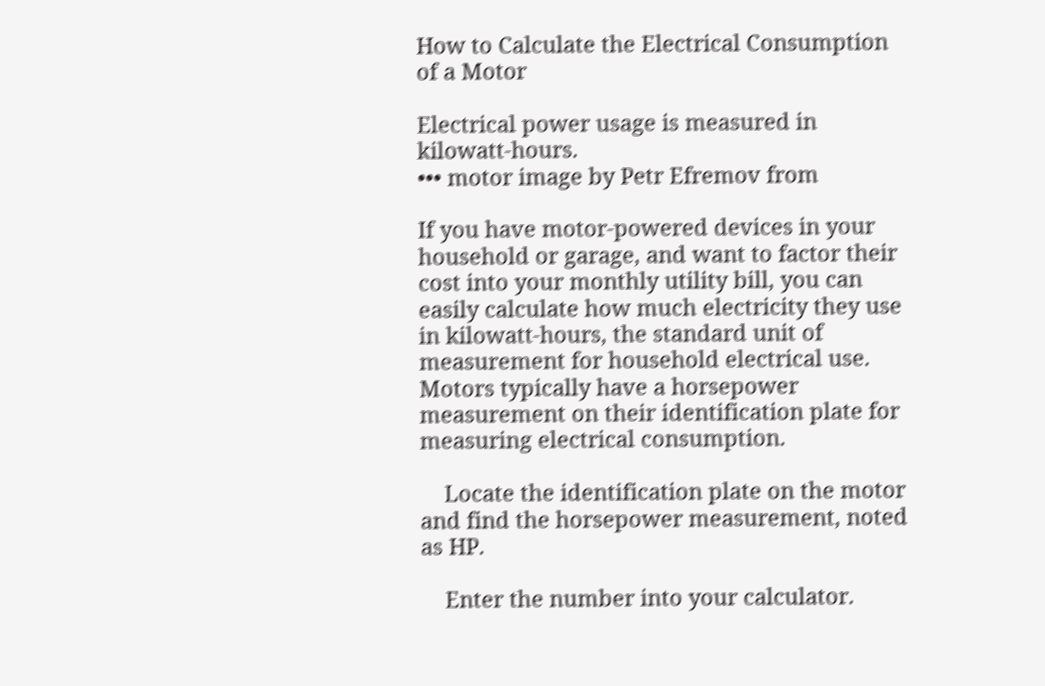How to Calculate the Electrical Consumption of a Motor

Electrical power usage is measured in kilowatt-hours.
••• motor image by Petr Efremov from

If you have motor-powered devices in your household or garage, and want to factor their cost into your monthly utility bill, you can easily calculate how much electricity they use in kilowatt-hours, the standard unit of measurement for household electrical use. Motors typically have a horsepower measurement on their identification plate for measuring electrical consumption.

    Locate the identification plate on the motor and find the horsepower measurement, noted as HP.

    Enter the number into your calculator.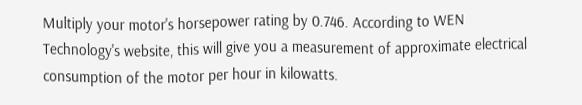Multiply your motor's horsepower rating by 0.746. According to WEN Technology's website, this will give you a measurement of approximate electrical consumption of the motor per hour in kilowatts.